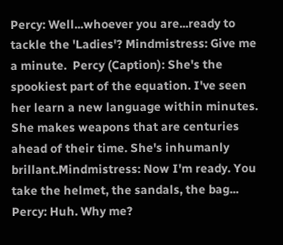Percy: Well...whoever you are...ready to tackle the 'Ladies'? Mindmistress: Give me a minute.  Percy (Caption): She's the spookiest part of the equation. I've seen her learn a new language within minutes. She makes weapons that are centuries ahead of their time. She's inhumanly brillant.Mindmistress: Now I'm ready. You take the helmet, the sandals, the bag... Percy: Huh. Why me?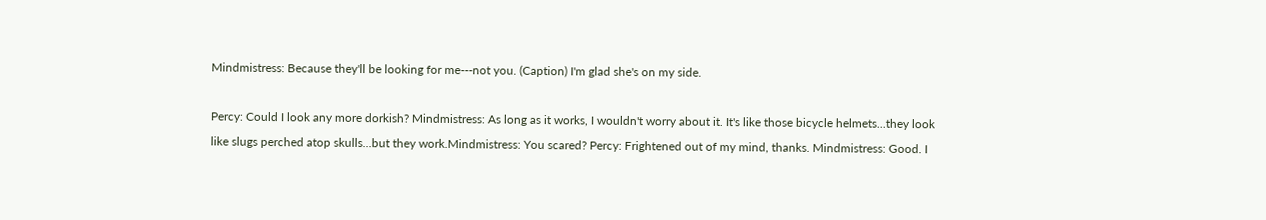Mindmistress: Because they'll be looking for me---not you. (Caption) I'm glad she's on my side.

Percy: Could I look any more dorkish? Mindmistress: As long as it works, I wouldn't worry about it. It's like those bicycle helmets...they look like slugs perched atop skulls...but they work.Mindmistress: You scared? Percy: Frightened out of my mind, thanks. Mindmistress: Good. I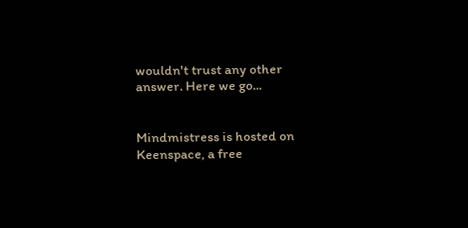wouldn't trust any other answer. Here we go...


Mindmistress is hosted on Keenspace, a free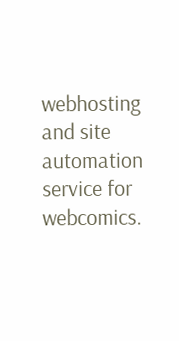webhosting and site automation service for webcomics.